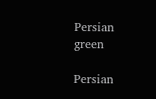Persian green

Persian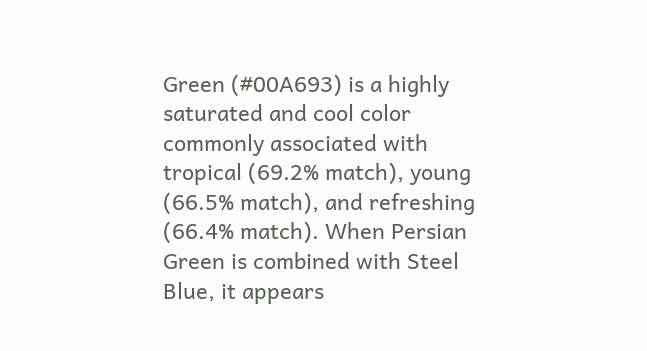Green (#00A693) is a highly saturated and cool color commonly associated with tropical (69.2% match), young (66.5% match), and refreshing (66.4% match). When Persian Green is combined with Steel Blue, it appears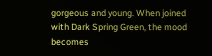gorgeous and young. When joined with Dark Spring Green, the mood becomes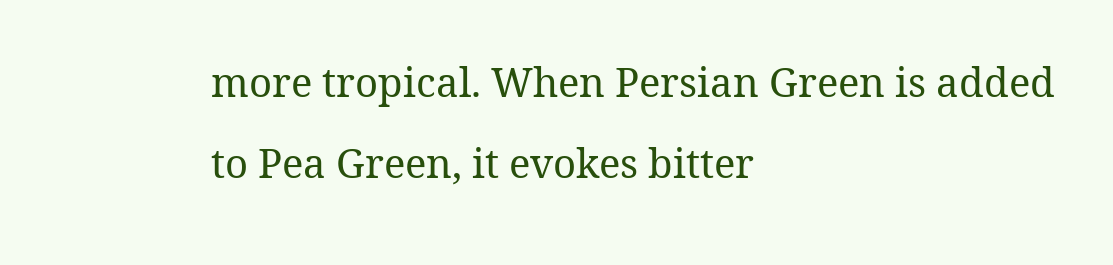more tropical. When Persian Green is added to Pea Green, it evokes bitter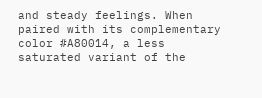and steady feelings. When paired with its complementary color #A80014, a less saturated variant of the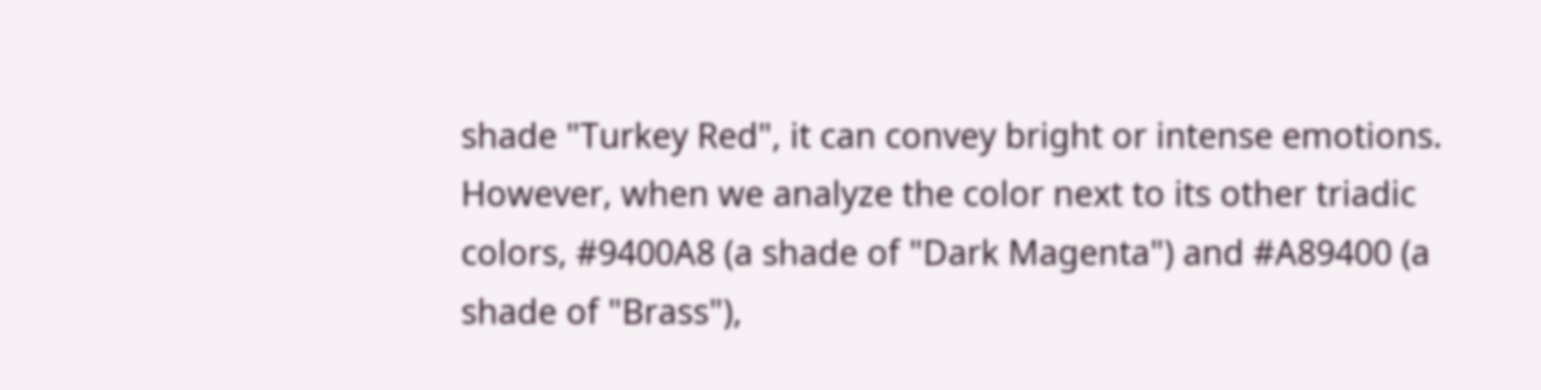shade "Turkey Red", it can convey bright or intense emotions. However, when we analyze the color next to its other triadic colors, #9400A8 (a shade of "Dark Magenta") and #A89400 (a shade of "Brass"),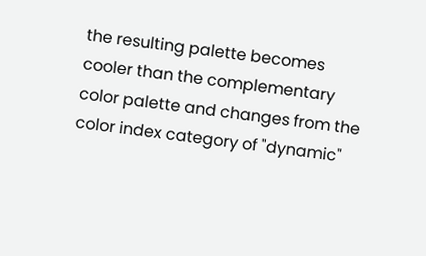the resulting palette becomes cooler than the complementary color palette and changes from the color index category of "dynamic"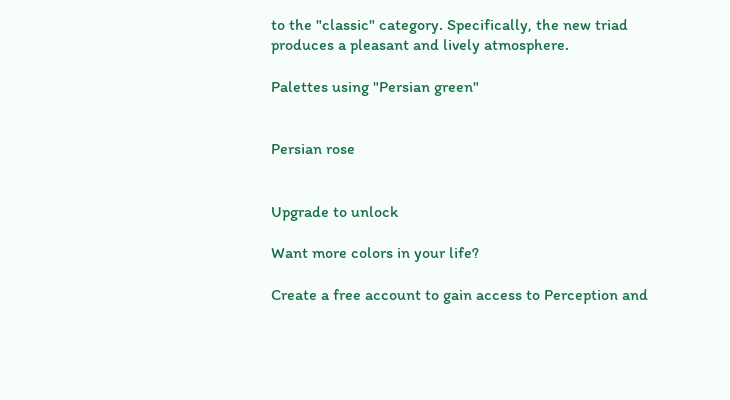to the "classic" category. Specifically, the new triad produces a pleasant and lively atmosphere.

Palettes using "Persian green"


Persian rose


Upgrade to unlock

Want more colors in your life?

Create a free account to gain access to Perception and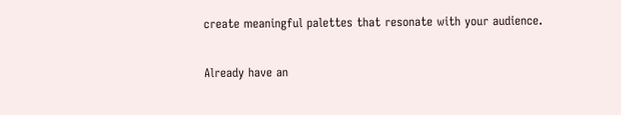create meaningful palettes that resonate with your audience.

Already have an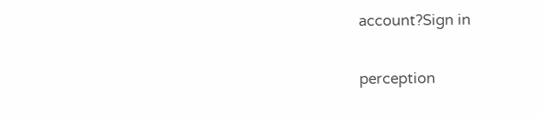account?Sign in

perception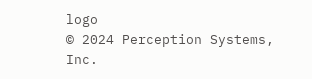logo
© 2024 Perception Systems, Inc.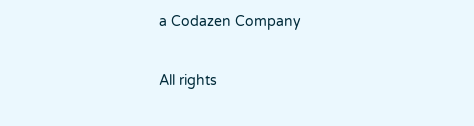a Codazen Company

All rights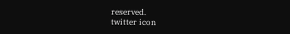reserved.
twitter icon